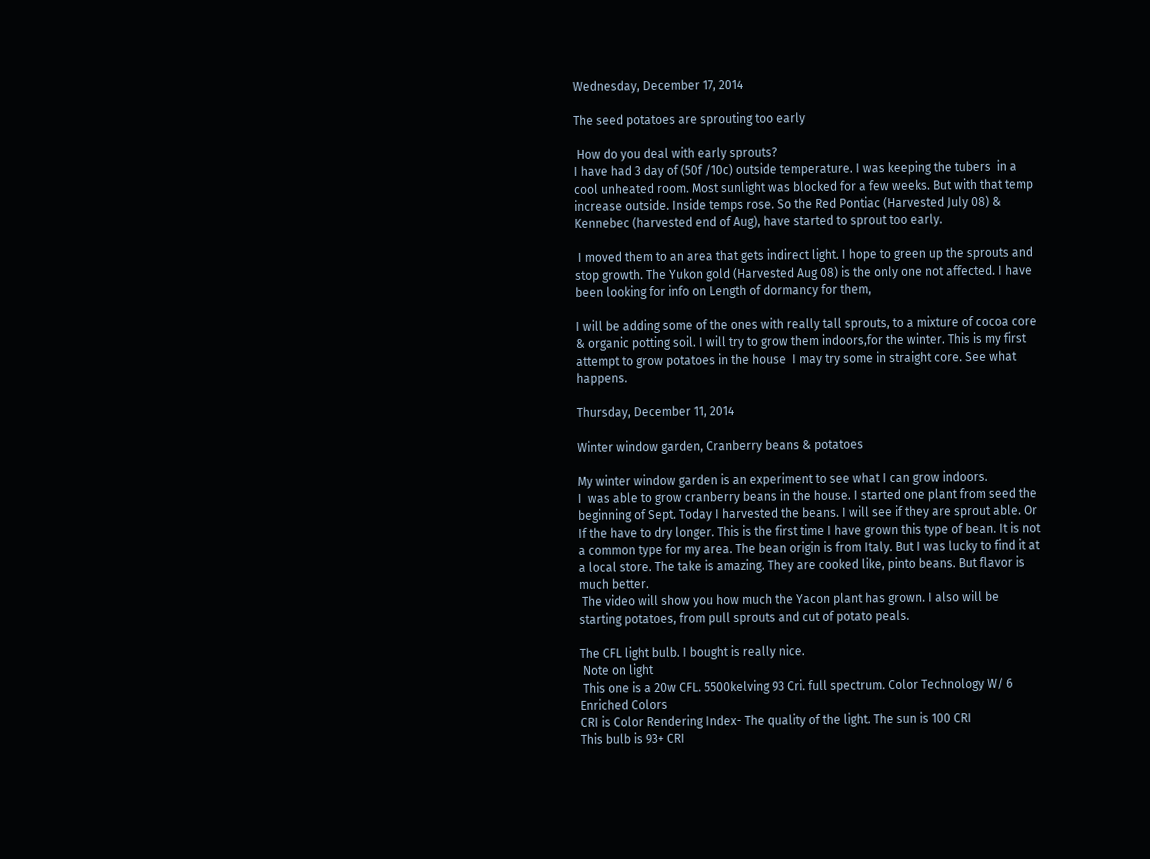Wednesday, December 17, 2014

The seed potatoes are sprouting too early

 How do you deal with early sprouts?
I have had 3 day of (50f /10c) outside temperature. I was keeping the tubers  in a cool unheated room. Most sunlight was blocked for a few weeks. But with that temp increase outside. Inside temps rose. So the Red Pontiac (Harvested July 08) &  Kennebec (harvested end of Aug), have started to sprout too early.

 I moved them to an area that gets indirect light. I hope to green up the sprouts and stop growth. The Yukon gold (Harvested Aug 08) is the only one not affected. I have been looking for info on Length of dormancy for them,

I will be adding some of the ones with really tall sprouts, to a mixture of cocoa core & organic potting soil. I will try to grow them indoors,for the winter. This is my first attempt to grow potatoes in the house  I may try some in straight core. See what happens.

Thursday, December 11, 2014

Winter window garden, Cranberry beans & potatoes

My winter window garden is an experiment to see what I can grow indoors.
I  was able to grow cranberry beans in the house. I started one plant from seed the beginning of Sept. Today I harvested the beans. I will see if they are sprout able. Or If the have to dry longer. This is the first time I have grown this type of bean. It is not a common type for my area. The bean origin is from Italy. But I was lucky to find it at a local store. The take is amazing. They are cooked like, pinto beans. But flavor is much better.
 The video will show you how much the Yacon plant has grown. I also will be  starting potatoes, from pull sprouts and cut of potato peals.

The CFL light bulb. I bought is really nice.
 Note on light
 This one is a 20w CFL. 5500kelving 93 Cri. full spectrum. Color Technology W/ 6 Enriched Colors
CRI is Color Rendering Index- The quality of the light. The sun is 100 CRI
This bulb is 93+ CRI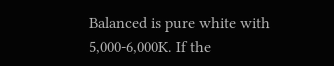Balanced is pure white with 5,000-6,000K. If the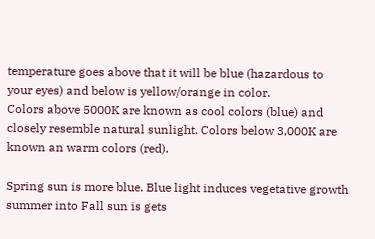temperature goes above that it will be blue (hazardous to your eyes) and below is yellow/orange in color.
Colors above 5000K are known as cool colors (blue) and closely resemble natural sunlight. Colors below 3,000K are known an warm colors (red).

Spring sun is more blue. Blue light induces vegetative growth
summer into Fall sun is gets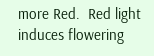more Red.  Red light induces flowering